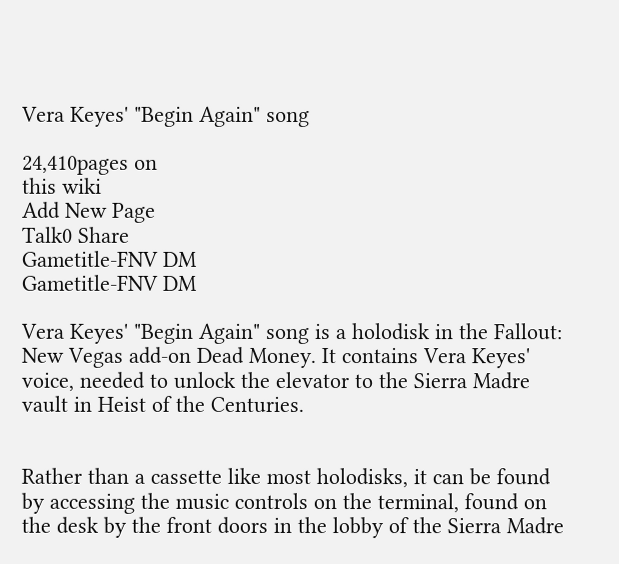Vera Keyes' "Begin Again" song

24,410pages on
this wiki
Add New Page
Talk0 Share
Gametitle-FNV DM
Gametitle-FNV DM

Vera Keyes' "Begin Again" song is a holodisk in the Fallout: New Vegas add-on Dead Money. It contains Vera Keyes' voice, needed to unlock the elevator to the Sierra Madre vault in Heist of the Centuries.


Rather than a cassette like most holodisks, it can be found by accessing the music controls on the terminal, found on the desk by the front doors in the lobby of the Sierra Madre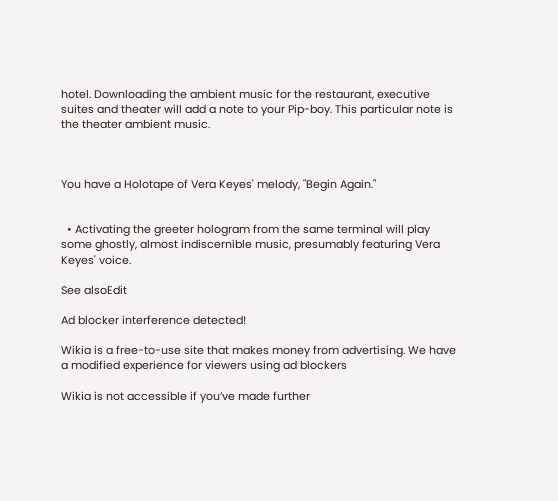hotel. Downloading the ambient music for the restaurant, executive suites and theater will add a note to your Pip-boy. This particular note is the theater ambient music.



You have a Holotape of Vera Keyes' melody, "Begin Again."


  • Activating the greeter hologram from the same terminal will play some ghostly, almost indiscernible music, presumably featuring Vera Keyes' voice.

See alsoEdit

Ad blocker interference detected!

Wikia is a free-to-use site that makes money from advertising. We have a modified experience for viewers using ad blockers

Wikia is not accessible if you’ve made further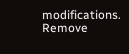modifications. Remove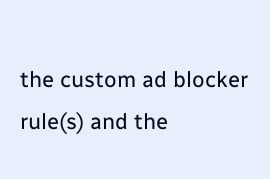the custom ad blocker rule(s) and the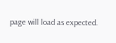page will load as expected.